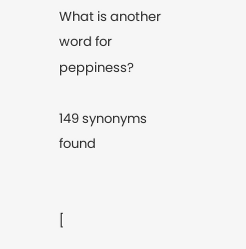What is another word for peppiness?

149 synonyms found


[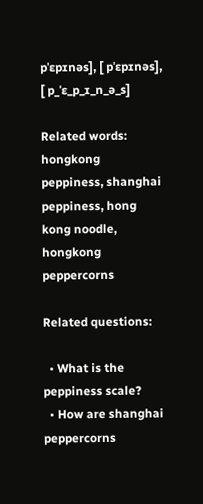pˈɛpɪnəs], [ pˈɛpɪnəs], [ p_ˈɛ_p_ɪ_n_ə_s]

Related words: hongkong peppiness, shanghai peppiness, hong kong noodle, hongkong peppercorns

Related questions:

  • What is the peppiness scale?
  • How are shanghai peppercorns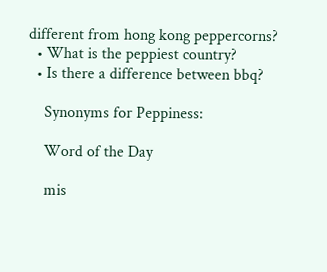different from hong kong peppercorns?
  • What is the peppiest country?
  • Is there a difference between bbq?

    Synonyms for Peppiness:

    Word of the Day

    mis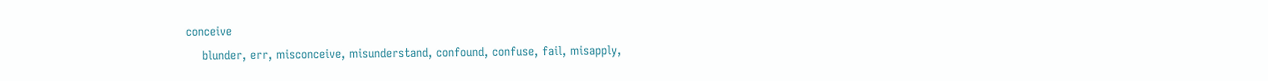conceive
    blunder, err, misconceive, misunderstand, confound, confuse, fail, misapply,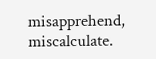misapprehend, miscalculate.